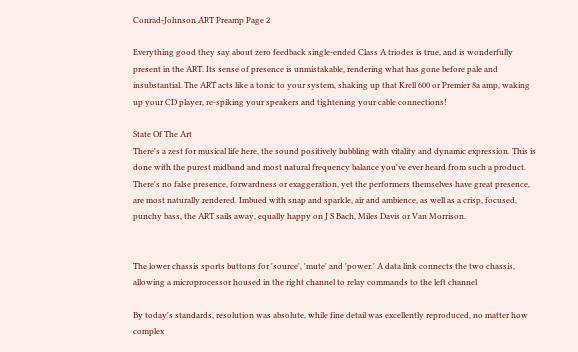Conrad-Johnson ART Preamp Page 2

Everything good they say about zero feedback single-ended Class A triodes is true, and is wonderfully present in the ART. Its sense of presence is unmistakable, rendering what has gone before pale and insubstantial. The ART acts like a tonic to your system, shaking up that Krell 600 or Premier 8a amp, waking up your CD player, re-spiking your speakers and tightening your cable connections!

State Of The Art
There's a zest for musical life here, the sound positively bubbling with vitality and dynamic expression. This is done with the purest midband and most natural frequency balance you've ever heard from such a product. There's no false presence, forwardness or exaggeration, yet the performers themselves have great presence, are most naturally rendered. Imbued with snap and sparkle, air and ambience, as well as a crisp, focused, punchy bass, the ART sails away, equally happy on J S Bach, Miles Davis or Van Morrison.


The lower chassis sports buttons for 'source', 'mute' and 'power.' A data link connects the two chassis, allowing a microprocessor housed in the right channel to relay commands to the left channel

By today's standards, resolution was absolute, while fine detail was excellently reproduced, no matter how complex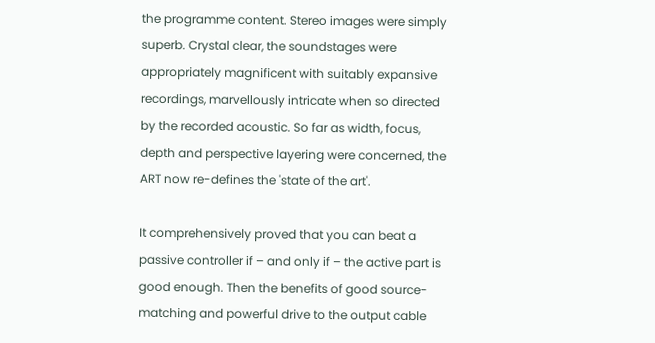the programme content. Stereo images were simply superb. Crystal clear, the soundstages were appropriately magnificent with suitably expansive recordings, marvellously intricate when so directed by the recorded acoustic. So far as width, focus, depth and perspective layering were concerned, the ART now re-defines the 'state of the art'.

It comprehensively proved that you can beat a passive controller if – and only if – the active part is good enough. Then the benefits of good source-matching and powerful drive to the output cable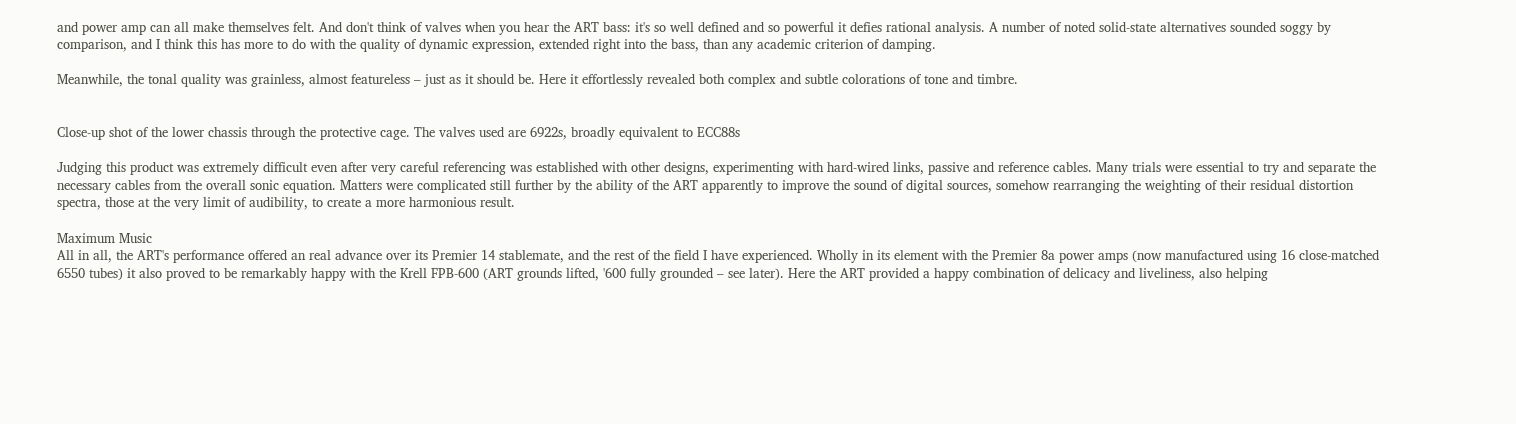and power amp can all make themselves felt. And don't think of valves when you hear the ART bass: it's so well defined and so powerful it defies rational analysis. A number of noted solid-state alternatives sounded soggy by comparison, and I think this has more to do with the quality of dynamic expression, extended right into the bass, than any academic criterion of damping.

Meanwhile, the tonal quality was grainless, almost featureless – just as it should be. Here it effortlessly revealed both complex and subtle colorations of tone and timbre.


Close-up shot of the lower chassis through the protective cage. The valves used are 6922s, broadly equivalent to ECC88s

Judging this product was extremely difficult even after very careful referencing was established with other designs, experimenting with hard-wired links, passive and reference cables. Many trials were essential to try and separate the necessary cables from the overall sonic equation. Matters were complicated still further by the ability of the ART apparently to improve the sound of digital sources, somehow rearranging the weighting of their residual distortion spectra, those at the very limit of audibility, to create a more harmonious result.

Maximum Music
All in all, the ART's performance offered an real advance over its Premier 14 stablemate, and the rest of the field I have experienced. Wholly in its element with the Premier 8a power amps (now manufactured using 16 close-matched 6550 tubes) it also proved to be remarkably happy with the Krell FPB-600 (ART grounds lifted, '600 fully grounded – see later). Here the ART provided a happy combination of delicacy and liveliness, also helping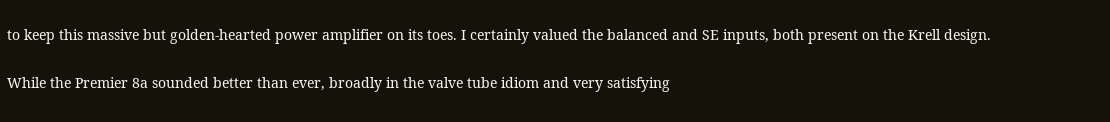to keep this massive but golden-hearted power amplifier on its toes. I certainly valued the balanced and SE inputs, both present on the Krell design.

While the Premier 8a sounded better than ever, broadly in the valve tube idiom and very satisfying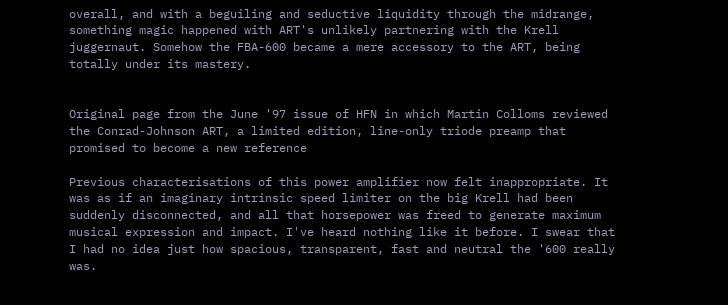overall, and with a beguiling and seductive liquidity through the midrange, something magic happened with ART's unlikely partnering with the Krell juggernaut. Somehow the FBA-600 became a mere accessory to the ART, being totally under its mastery.


Original page from the June '97 issue of HFN in which Martin Colloms reviewed the Conrad-Johnson ART, a limited edition, line-only triode preamp that promised to become a new reference

Previous characterisations of this power amplifier now felt inappropriate. It was as if an imaginary intrinsic speed limiter on the big Krell had been suddenly disconnected, and all that horsepower was freed to generate maximum musical expression and impact. I've heard nothing like it before. I swear that I had no idea just how spacious, transparent, fast and neutral the '600 really was.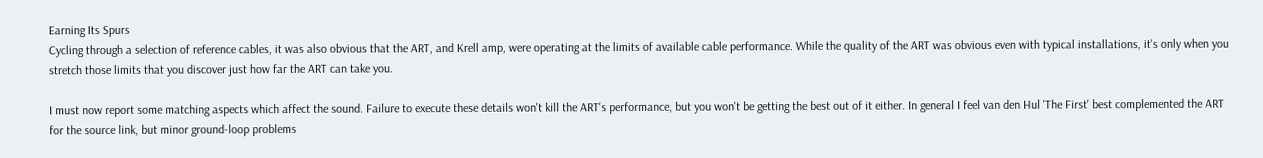Earning Its Spurs
Cycling through a selection of reference cables, it was also obvious that the ART, and Krell amp, were operating at the limits of available cable performance. While the quality of the ART was obvious even with typical installations, it's only when you stretch those limits that you discover just how far the ART can take you.

I must now report some matching aspects which affect the sound. Failure to execute these details won't kill the ART's performance, but you won't be getting the best out of it either. In general I feel van den Hul 'The First' best complemented the ART for the source link, but minor ground-loop problems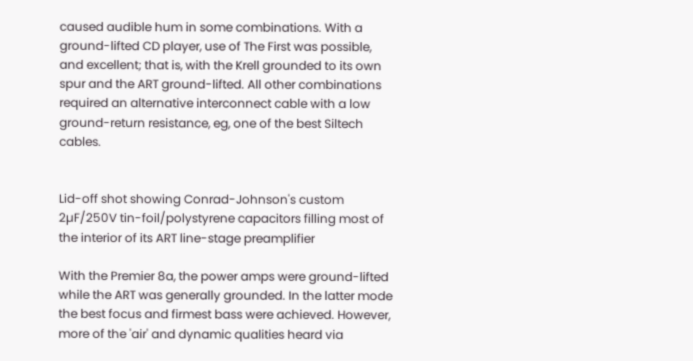caused audible hum in some combinations. With a ground-lifted CD player, use of The First was possible, and excellent; that is, with the Krell grounded to its own spur and the ART ground-lifted. All other combinations required an alternative interconnect cable with a low ground-return resistance, eg, one of the best Siltech cables.


Lid-off shot showing Conrad-Johnson's custom 2µF/250V tin-foil/polystyrene capacitors filling most of the interior of its ART line-stage preamplifier

With the Premier 8a, the power amps were ground-lifted while the ART was generally grounded. In the latter mode the best focus and firmest bass were achieved. However, more of the 'air' and dynamic qualities heard via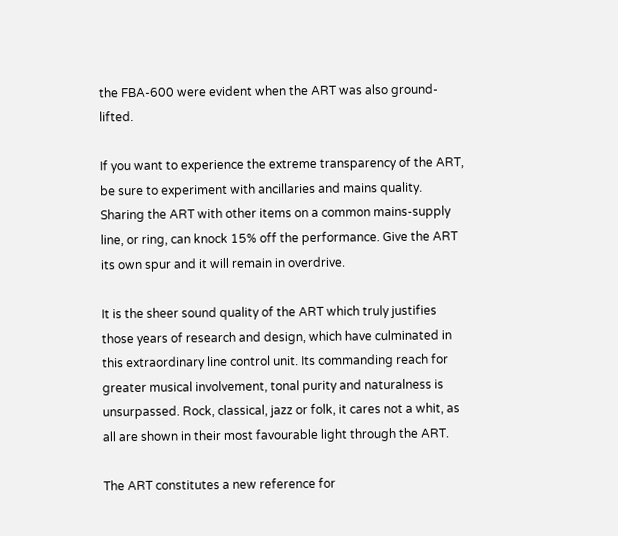the FBA-600 were evident when the ART was also ground-lifted.

If you want to experience the extreme transparency of the ART, be sure to experiment with ancillaries and mains quality. Sharing the ART with other items on a common mains-supply line, or ring, can knock 15% off the performance. Give the ART its own spur and it will remain in overdrive.

It is the sheer sound quality of the ART which truly justifies those years of research and design, which have culminated in this extraordinary line control unit. Its commanding reach for greater musical involvement, tonal purity and naturalness is unsurpassed. Rock, classical, jazz or folk, it cares not a whit, as all are shown in their most favourable light through the ART.

The ART constitutes a new reference for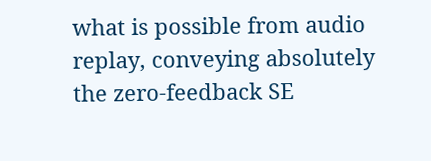what is possible from audio replay, conveying absolutely the zero-feedback SE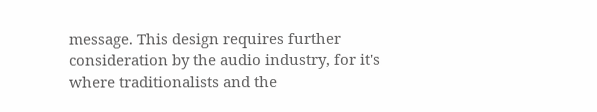message. This design requires further consideration by the audio industry, for it's where traditionalists and the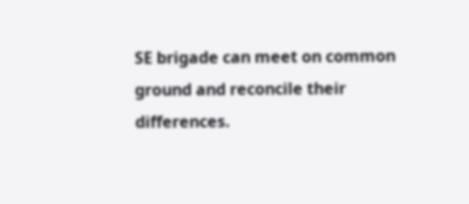SE brigade can meet on common ground and reconcile their differences.